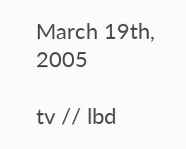March 19th, 2005

tv // lbd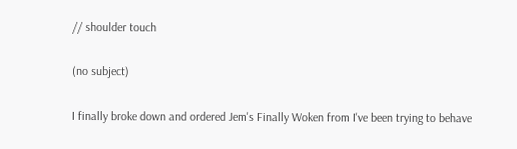// shoulder touch

(no subject)

I finally broke down and ordered Jem's Finally Woken from I've been trying to behave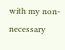with my non-necessary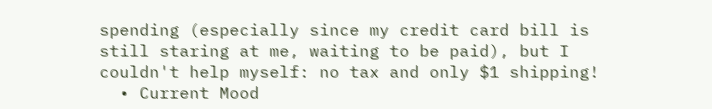spending (especially since my credit card bill is still staring at me, waiting to be paid), but I couldn't help myself: no tax and only $1 shipping!
  • Current Mood